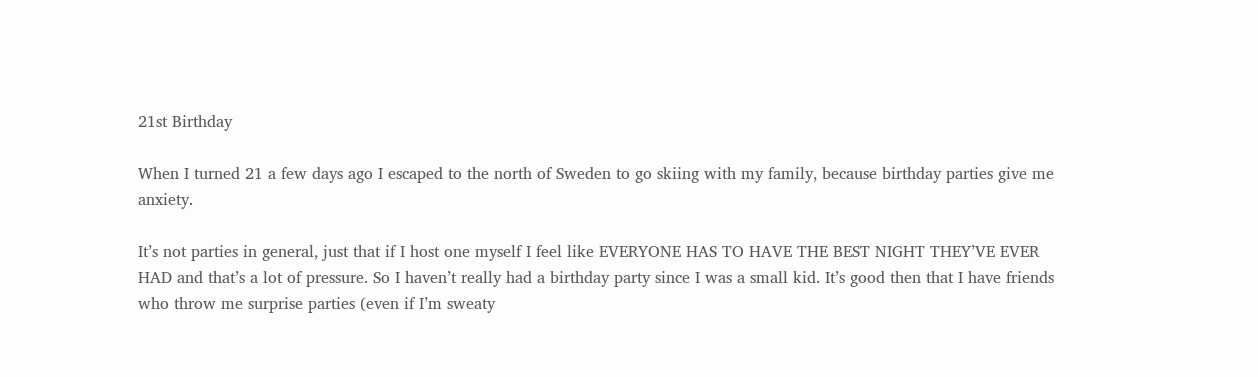21st Birthday

When I turned 21 a few days ago I escaped to the north of Sweden to go skiing with my family, because birthday parties give me anxiety.

It’s not parties in general, just that if I host one myself I feel like EVERYONE HAS TO HAVE THE BEST NIGHT THEY’VE EVER HAD and that’s a lot of pressure. So I haven’t really had a birthday party since I was a small kid. It’s good then that I have friends who throw me surprise parties (even if I’m sweaty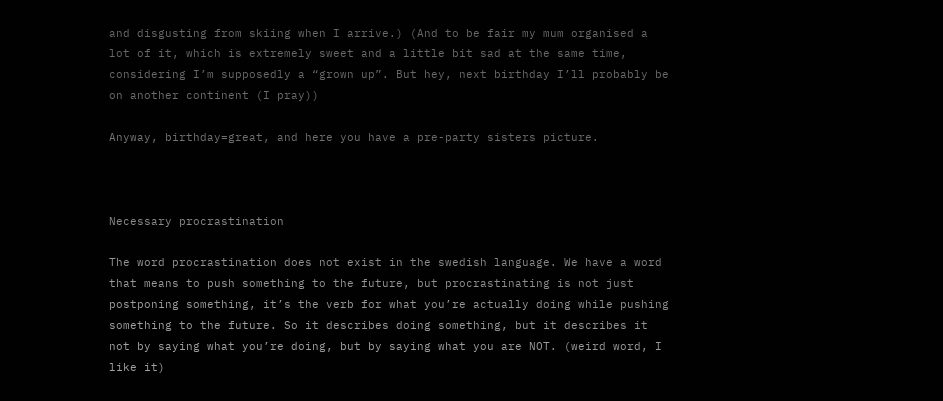and disgusting from skiing when I arrive.) (And to be fair my mum organised a lot of it, which is extremely sweet and a little bit sad at the same time, considering I’m supposedly a “grown up”. But hey, next birthday I’ll probably be on another continent (I pray))

Anyway, birthday=great, and here you have a pre-party sisters picture.



Necessary procrastination

The word procrastination does not exist in the swedish language. We have a word that means to push something to the future, but procrastinating is not just postponing something, it’s the verb for what you’re actually doing while pushing something to the future. So it describes doing something, but it describes it not by saying what you’re doing, but by saying what you are NOT. (weird word, I like it)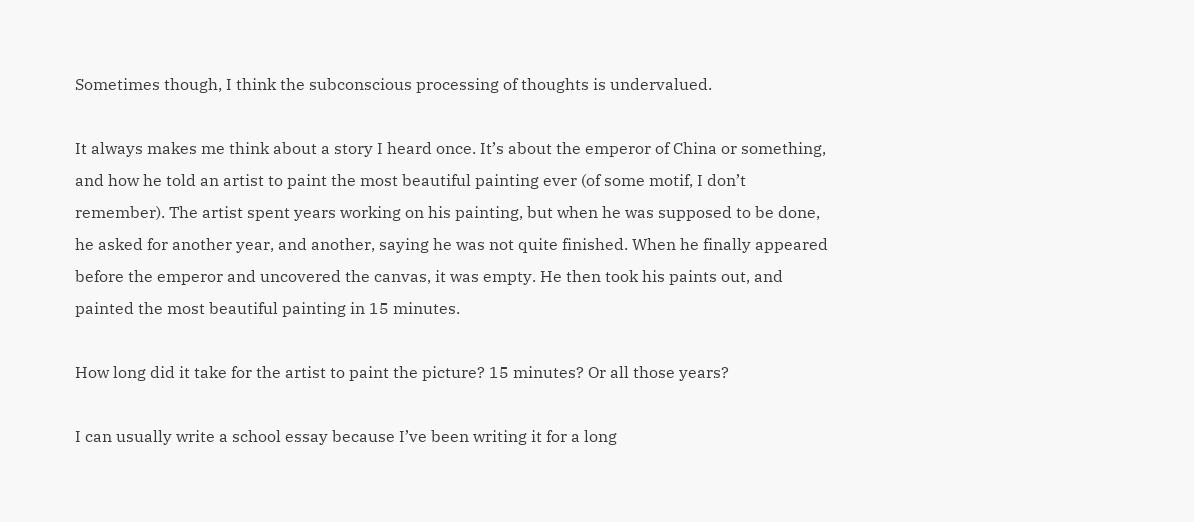Sometimes though, I think the subconscious processing of thoughts is undervalued.

It always makes me think about a story I heard once. It’s about the emperor of China or something, and how he told an artist to paint the most beautiful painting ever (of some motif, I don’t remember). The artist spent years working on his painting, but when he was supposed to be done, he asked for another year, and another, saying he was not quite finished. When he finally appeared before the emperor and uncovered the canvas, it was empty. He then took his paints out, and painted the most beautiful painting in 15 minutes.

How long did it take for the artist to paint the picture? 15 minutes? Or all those years?

I can usually write a school essay because I’ve been writing it for a long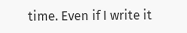time. Even if I write it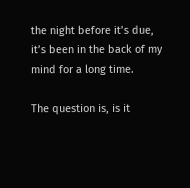the night before it’s due, it’s been in the back of my mind for a long time.

The question is, is it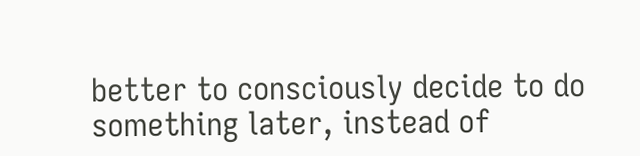better to consciously decide to do something later, instead of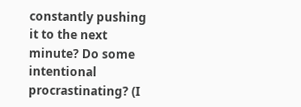constantly pushing it to the next minute? Do some intentional procrastinating? (I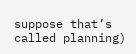suppose that’s called planning)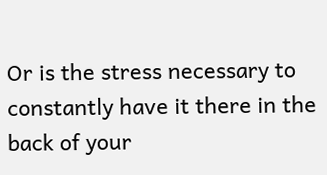Or is the stress necessary to constantly have it there in the back of your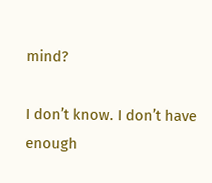mind?

I don’t know. I don’t have enough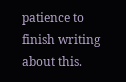patience to finish writing about this.